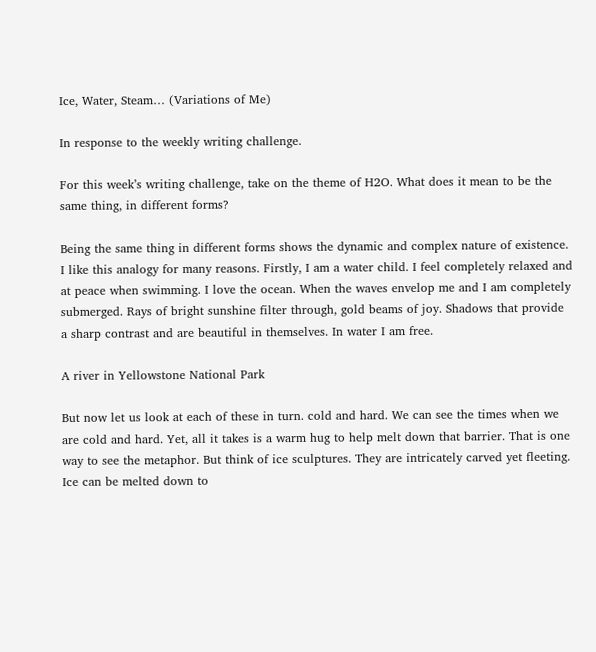Ice, Water, Steam… (Variations of Me)

In response to the weekly writing challenge.

For this week’s writing challenge, take on the theme of H2O. What does it mean to be the same thing, in different forms?

Being the same thing in different forms shows the dynamic and complex nature of existence. I like this analogy for many reasons. Firstly, I am a water child. I feel completely relaxed and at peace when swimming. I love the ocean. When the waves envelop me and I am completely submerged. Rays of bright sunshine filter through, gold beams of joy. Shadows that provide a sharp contrast and are beautiful in themselves. In water I am free.

A river in Yellowstone National Park

But now let us look at each of these in turn. cold and hard. We can see the times when we are cold and hard. Yet, all it takes is a warm hug to help melt down that barrier. That is one way to see the metaphor. But think of ice sculptures. They are intricately carved yet fleeting. Ice can be melted down to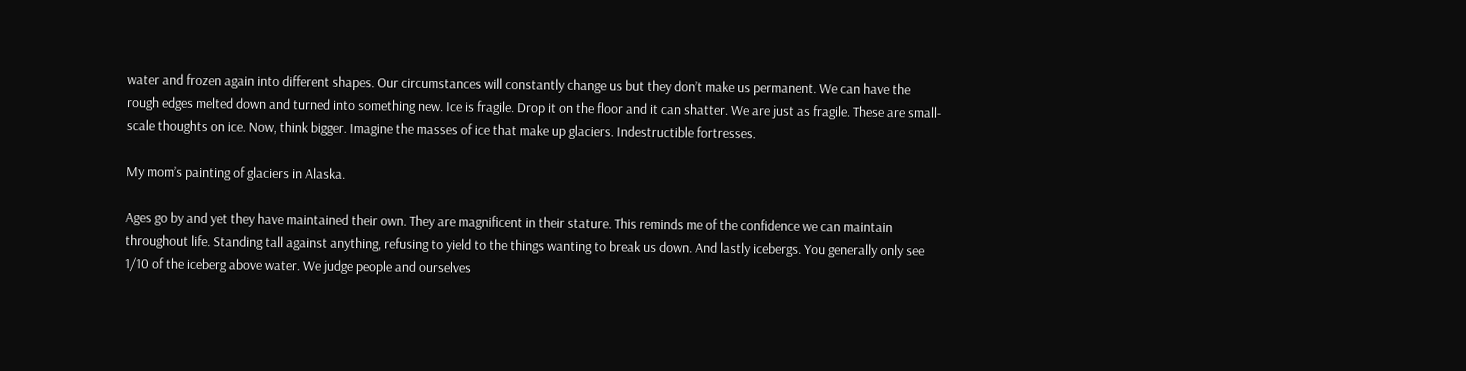water and frozen again into different shapes. Our circumstances will constantly change us but they don’t make us permanent. We can have the rough edges melted down and turned into something new. Ice is fragile. Drop it on the floor and it can shatter. We are just as fragile. These are small-scale thoughts on ice. Now, think bigger. Imagine the masses of ice that make up glaciers. Indestructible fortresses.

My mom’s painting of glaciers in Alaska.

Ages go by and yet they have maintained their own. They are magnificent in their stature. This reminds me of the confidence we can maintain throughout life. Standing tall against anything, refusing to yield to the things wanting to break us down. And lastly icebergs. You generally only see 1/10 of the iceberg above water. We judge people and ourselves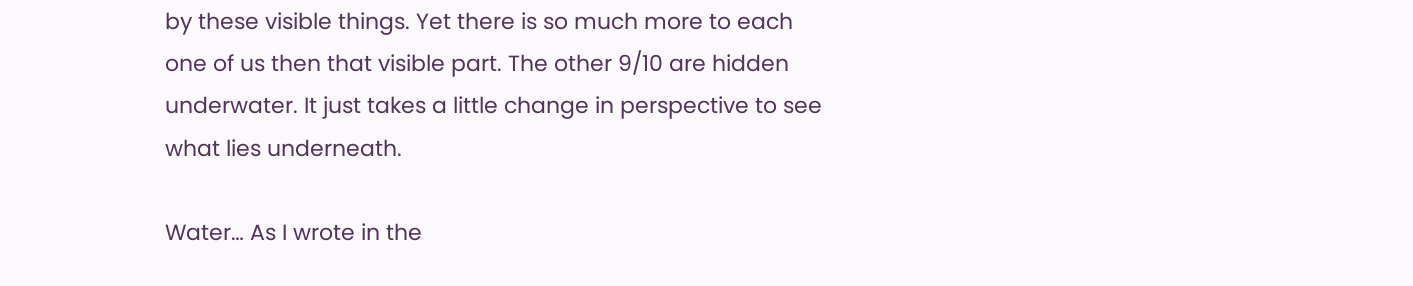by these visible things. Yet there is so much more to each one of us then that visible part. The other 9/10 are hidden underwater. It just takes a little change in perspective to see what lies underneath.

Water… As I wrote in the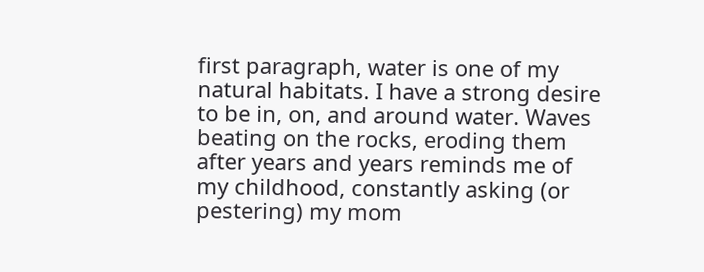first paragraph, water is one of my natural habitats. I have a strong desire to be in, on, and around water. Waves beating on the rocks, eroding them after years and years reminds me of my childhood, constantly asking (or pestering) my mom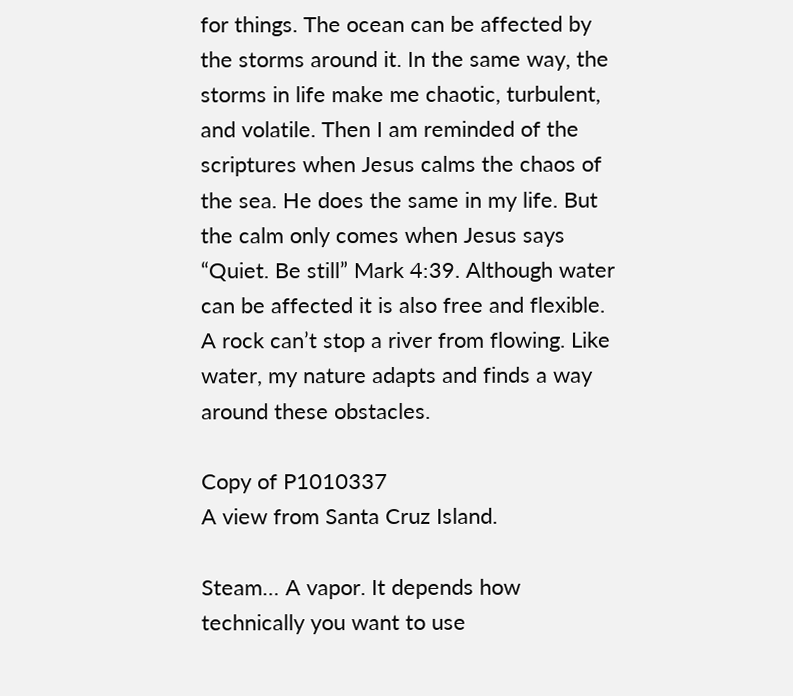for things. The ocean can be affected by the storms around it. In the same way, the storms in life make me chaotic, turbulent, and volatile. Then I am reminded of the scriptures when Jesus calms the chaos of the sea. He does the same in my life. But the calm only comes when Jesus says “Quiet. Be still” Mark 4:39. Although water can be affected it is also free and flexible. A rock can’t stop a river from flowing. Like water, my nature adapts and finds a way around these obstacles.

Copy of P1010337
A view from Santa Cruz Island.

Steam… A vapor. It depends how technically you want to use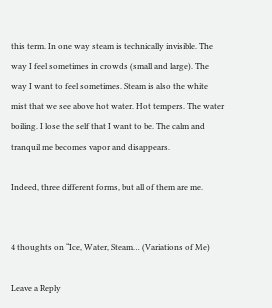this term. In one way steam is technically invisible. The way I feel sometimes in crowds (small and large). The way I want to feel sometimes. Steam is also the white mist that we see above hot water. Hot tempers. The water boiling. I lose the self that I want to be. The calm and tranquil me becomes vapor and disappears.

Indeed, three different forms, but all of them are me.


4 thoughts on “Ice, Water, Steam… (Variations of Me)

Leave a Reply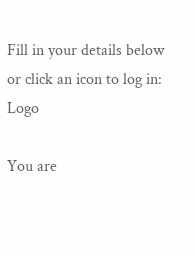Fill in your details below or click an icon to log in: Logo

You are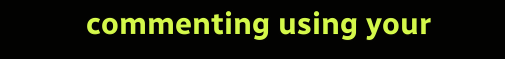commenting using your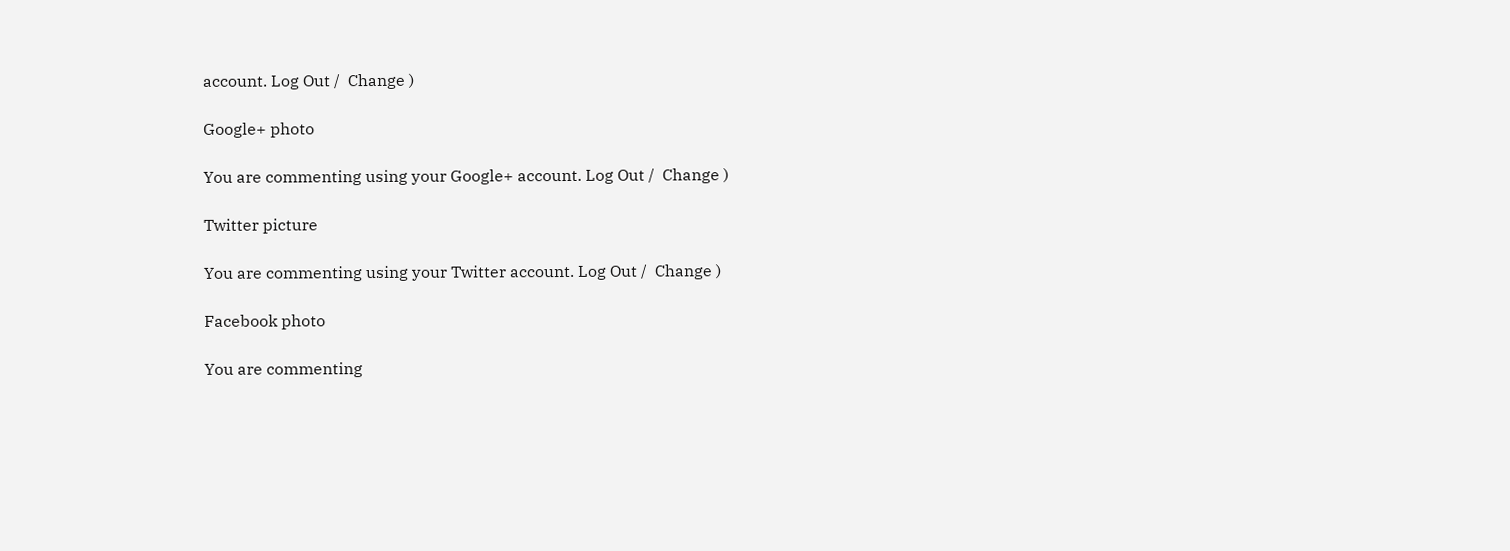account. Log Out /  Change )

Google+ photo

You are commenting using your Google+ account. Log Out /  Change )

Twitter picture

You are commenting using your Twitter account. Log Out /  Change )

Facebook photo

You are commenting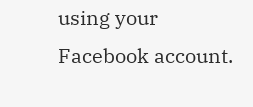using your Facebook account.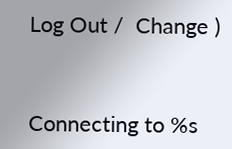Log Out /  Change )


Connecting to %s